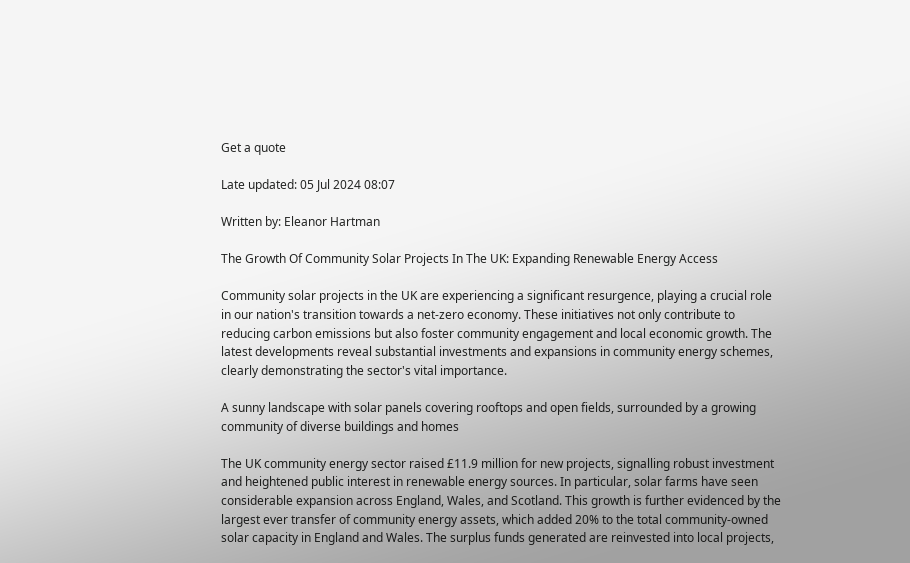Get a quote

Late updated: 05 Jul 2024 08:07

Written by: Eleanor Hartman

The Growth Of Community Solar Projects In The UK: Expanding Renewable Energy Access

Community solar projects in the UK are experiencing a significant resurgence, playing a crucial role in our nation's transition towards a net-zero economy. These initiatives not only contribute to reducing carbon emissions but also foster community engagement and local economic growth. The latest developments reveal substantial investments and expansions in community energy schemes, clearly demonstrating the sector's vital importance.

A sunny landscape with solar panels covering rooftops and open fields, surrounded by a growing community of diverse buildings and homes

The UK community energy sector raised £11.9 million for new projects, signalling robust investment and heightened public interest in renewable energy sources. In particular, solar farms have seen considerable expansion across England, Wales, and Scotland. This growth is further evidenced by the largest ever transfer of community energy assets, which added 20% to the total community-owned solar capacity in England and Wales. The surplus funds generated are reinvested into local projects,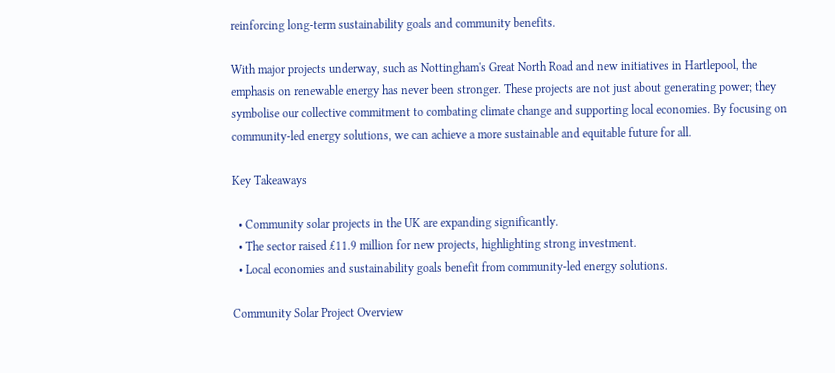reinforcing long-term sustainability goals and community benefits.

With major projects underway, such as Nottingham's Great North Road and new initiatives in Hartlepool, the emphasis on renewable energy has never been stronger. These projects are not just about generating power; they symbolise our collective commitment to combating climate change and supporting local economies. By focusing on community-led energy solutions, we can achieve a more sustainable and equitable future for all.

Key Takeaways

  • Community solar projects in the UK are expanding significantly.
  • The sector raised £11.9 million for new projects, highlighting strong investment.
  • Local economies and sustainability goals benefit from community-led energy solutions.

Community Solar Project Overview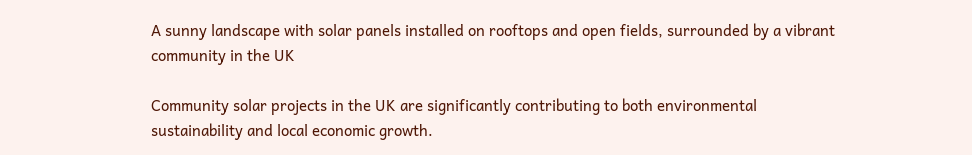A sunny landscape with solar panels installed on rooftops and open fields, surrounded by a vibrant community in the UK

Community solar projects in the UK are significantly contributing to both environmental sustainability and local economic growth.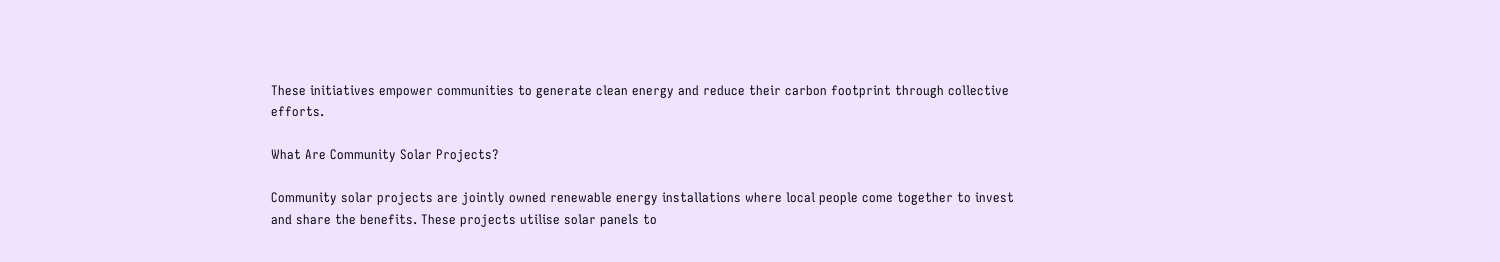These initiatives empower communities to generate clean energy and reduce their carbon footprint through collective efforts.

What Are Community Solar Projects?

Community solar projects are jointly owned renewable energy installations where local people come together to invest and share the benefits. These projects utilise solar panels to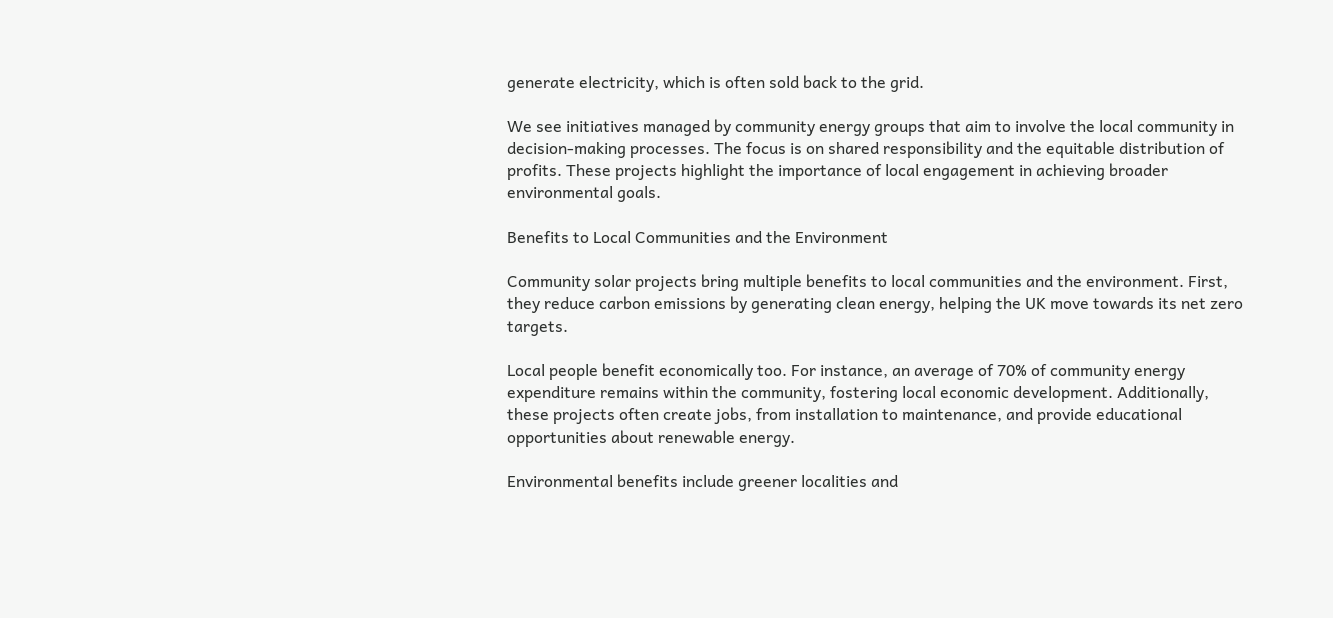generate electricity, which is often sold back to the grid.

We see initiatives managed by community energy groups that aim to involve the local community in decision-making processes. The focus is on shared responsibility and the equitable distribution of profits. These projects highlight the importance of local engagement in achieving broader environmental goals.

Benefits to Local Communities and the Environment

Community solar projects bring multiple benefits to local communities and the environment. First, they reduce carbon emissions by generating clean energy, helping the UK move towards its net zero targets.

Local people benefit economically too. For instance, an average of 70% of community energy expenditure remains within the community, fostering local economic development. Additionally, these projects often create jobs, from installation to maintenance, and provide educational opportunities about renewable energy.

Environmental benefits include greener localities and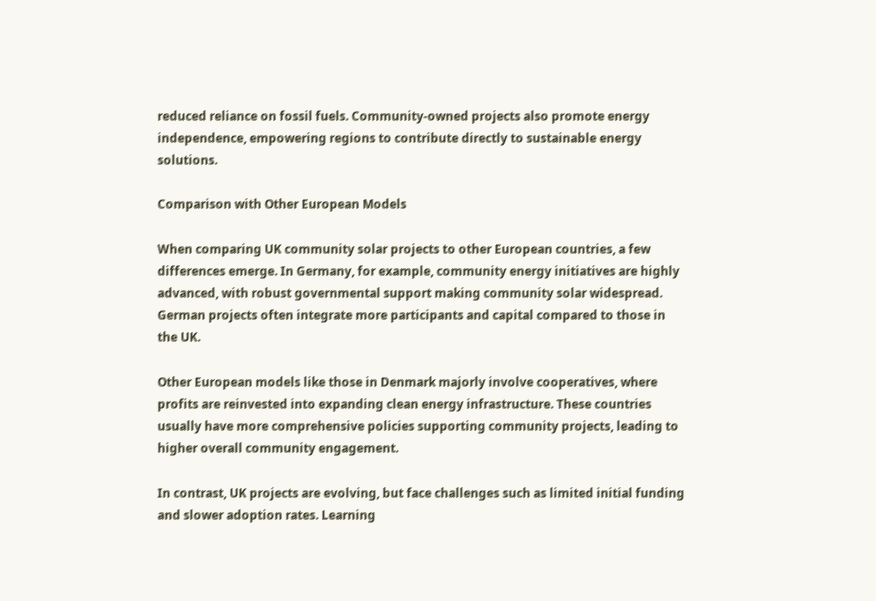reduced reliance on fossil fuels. Community-owned projects also promote energy independence, empowering regions to contribute directly to sustainable energy solutions.

Comparison with Other European Models

When comparing UK community solar projects to other European countries, a few differences emerge. In Germany, for example, community energy initiatives are highly advanced, with robust governmental support making community solar widespread. German projects often integrate more participants and capital compared to those in the UK.

Other European models like those in Denmark majorly involve cooperatives, where profits are reinvested into expanding clean energy infrastructure. These countries usually have more comprehensive policies supporting community projects, leading to higher overall community engagement.

In contrast, UK projects are evolving, but face challenges such as limited initial funding and slower adoption rates. Learning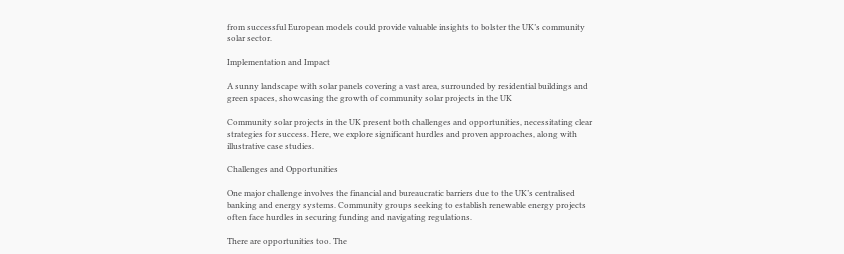from successful European models could provide valuable insights to bolster the UK’s community solar sector.

Implementation and Impact

A sunny landscape with solar panels covering a vast area, surrounded by residential buildings and green spaces, showcasing the growth of community solar projects in the UK

Community solar projects in the UK present both challenges and opportunities, necessitating clear strategies for success. Here, we explore significant hurdles and proven approaches, along with illustrative case studies.

Challenges and Opportunities

One major challenge involves the financial and bureaucratic barriers due to the UK’s centralised banking and energy systems. Community groups seeking to establish renewable energy projects often face hurdles in securing funding and navigating regulations.

There are opportunities too. The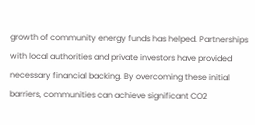growth of community energy funds has helped. Partnerships with local authorities and private investors have provided necessary financial backing. By overcoming these initial barriers, communities can achieve significant CO2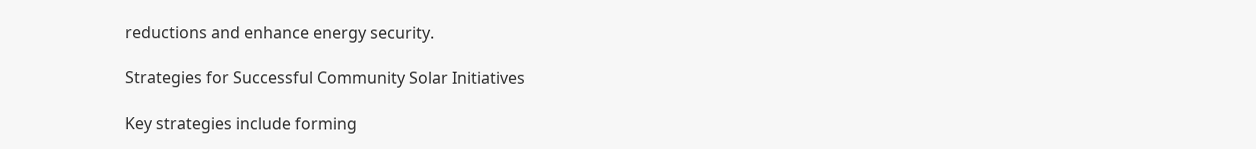reductions and enhance energy security.

Strategies for Successful Community Solar Initiatives

Key strategies include forming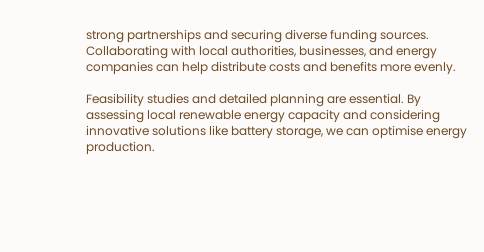strong partnerships and securing diverse funding sources. Collaborating with local authorities, businesses, and energy companies can help distribute costs and benefits more evenly.

Feasibility studies and detailed planning are essential. By assessing local renewable energy capacity and considering innovative solutions like battery storage, we can optimise energy production.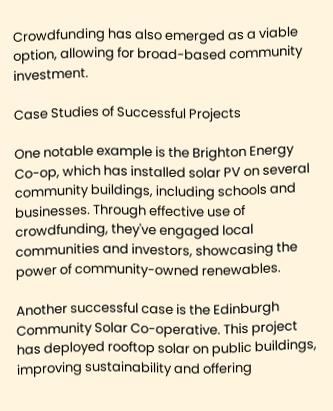Crowdfunding has also emerged as a viable option, allowing for broad-based community investment.

Case Studies of Successful Projects

One notable example is the Brighton Energy Co-op, which has installed solar PV on several community buildings, including schools and businesses. Through effective use of crowdfunding, they've engaged local communities and investors, showcasing the power of community-owned renewables.

Another successful case is the Edinburgh Community Solar Co-operative. This project has deployed rooftop solar on public buildings, improving sustainability and offering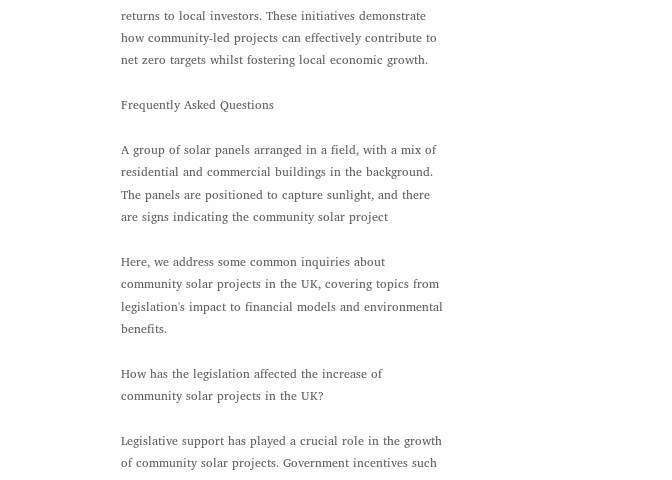returns to local investors. These initiatives demonstrate how community-led projects can effectively contribute to net zero targets whilst fostering local economic growth.

Frequently Asked Questions

A group of solar panels arranged in a field, with a mix of residential and commercial buildings in the background. The panels are positioned to capture sunlight, and there are signs indicating the community solar project

Here, we address some common inquiries about community solar projects in the UK, covering topics from legislation's impact to financial models and environmental benefits.

How has the legislation affected the increase of community solar projects in the UK?

Legislative support has played a crucial role in the growth of community solar projects. Government incentives such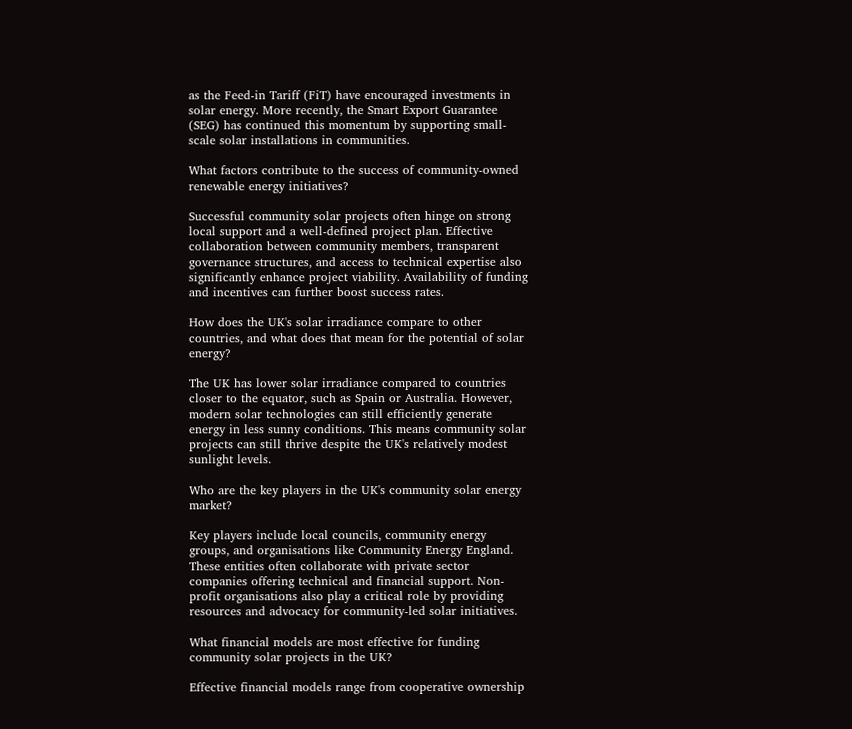as the Feed-in Tariff (FiT) have encouraged investments in solar energy. More recently, the Smart Export Guarantee (SEG) has continued this momentum by supporting small-scale solar installations in communities.

What factors contribute to the success of community-owned renewable energy initiatives?

Successful community solar projects often hinge on strong local support and a well-defined project plan. Effective collaboration between community members, transparent governance structures, and access to technical expertise also significantly enhance project viability. Availability of funding and incentives can further boost success rates.

How does the UK's solar irradiance compare to other countries, and what does that mean for the potential of solar energy?

The UK has lower solar irradiance compared to countries closer to the equator, such as Spain or Australia. However, modern solar technologies can still efficiently generate energy in less sunny conditions. This means community solar projects can still thrive despite the UK's relatively modest sunlight levels.

Who are the key players in the UK's community solar energy market?

Key players include local councils, community energy groups, and organisations like Community Energy England. These entities often collaborate with private sector companies offering technical and financial support. Non-profit organisations also play a critical role by providing resources and advocacy for community-led solar initiatives.

What financial models are most effective for funding community solar projects in the UK?

Effective financial models range from cooperative ownership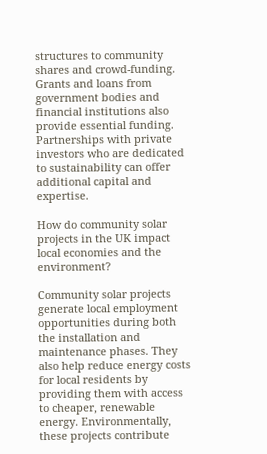structures to community shares and crowd-funding. Grants and loans from government bodies and financial institutions also provide essential funding. Partnerships with private investors who are dedicated to sustainability can offer additional capital and expertise.

How do community solar projects in the UK impact local economies and the environment?

Community solar projects generate local employment opportunities during both the installation and maintenance phases. They also help reduce energy costs for local residents by providing them with access to cheaper, renewable energy. Environmentally, these projects contribute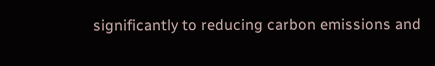significantly to reducing carbon emissions and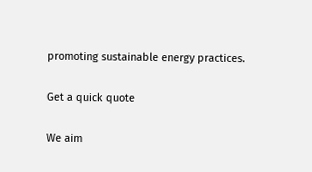promoting sustainable energy practices.

Get a quick quote

We aim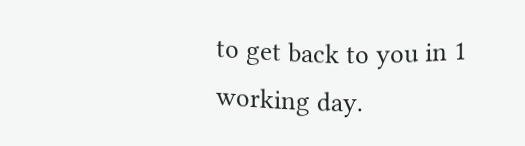to get back to you in 1 working day.